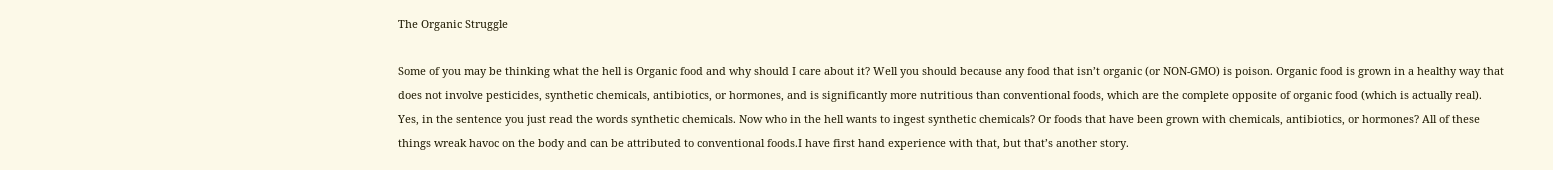The Organic Struggle

Some of you may be thinking what the hell is Organic food and why should I care about it? Well you should because any food that isn’t organic (or NON-GMO) is poison. Organic food is grown in a healthy way that does not involve pesticides, synthetic chemicals, antibiotics, or hormones, and is significantly more nutritious than conventional foods, which are the complete opposite of organic food (which is actually real). Yes, in the sentence you just read the words synthetic chemicals. Now who in the hell wants to ingest synthetic chemicals? Or foods that have been grown with chemicals, antibiotics, or hormones? All of these things wreak havoc on the body and can be attributed to conventional foods.I have first hand experience with that, but that’s another story.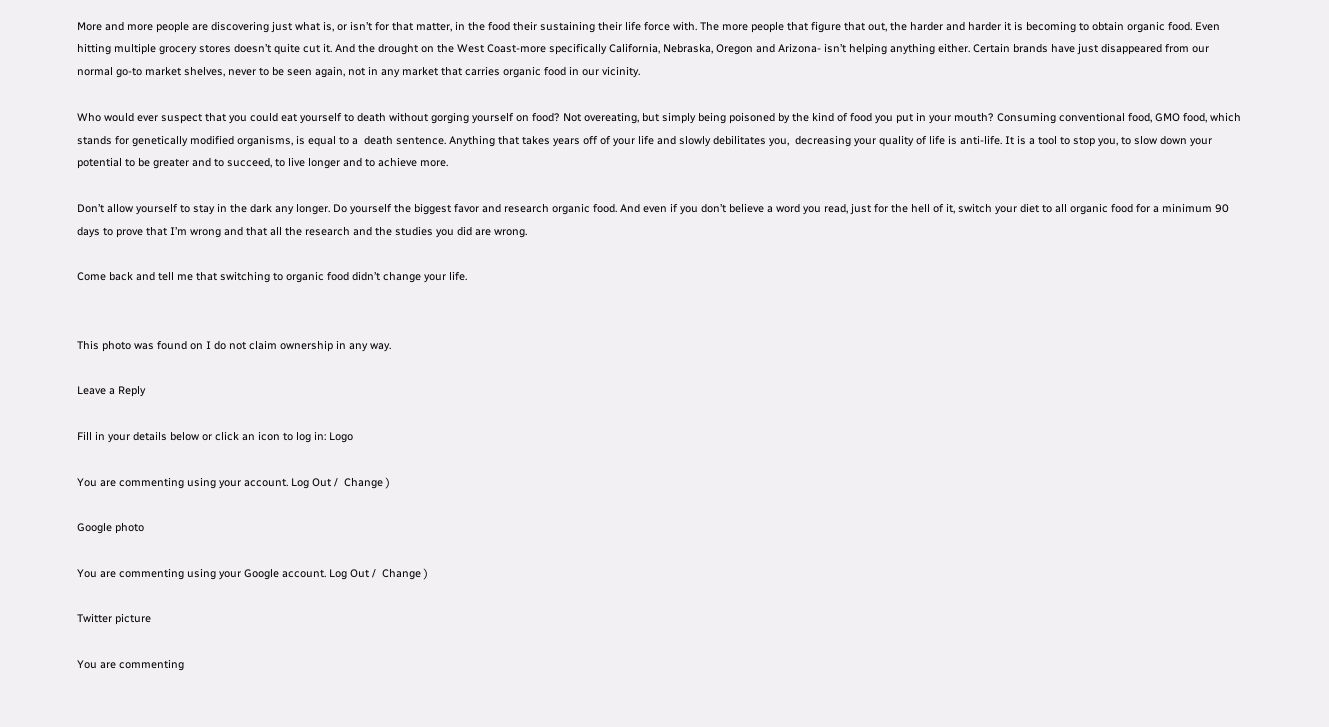More and more people are discovering just what is, or isn’t for that matter, in the food their sustaining their life force with. The more people that figure that out, the harder and harder it is becoming to obtain organic food. Even hitting multiple grocery stores doesn’t quite cut it. And the drought on the West Coast-more specifically California, Nebraska, Oregon and Arizona- isn’t helping anything either. Certain brands have just disappeared from our normal go-to market shelves, never to be seen again, not in any market that carries organic food in our vicinity.

Who would ever suspect that you could eat yourself to death without gorging yourself on food? Not overeating, but simply being poisoned by the kind of food you put in your mouth? Consuming conventional food, GMO food, which stands for genetically modified organisms, is equal to a  death sentence. Anything that takes years off of your life and slowly debilitates you,  decreasing your quality of life is anti-life. It is a tool to stop you, to slow down your potential to be greater and to succeed, to live longer and to achieve more.

Don’t allow yourself to stay in the dark any longer. Do yourself the biggest favor and research organic food. And even if you don’t believe a word you read, just for the hell of it, switch your diet to all organic food for a minimum 90 days to prove that I’m wrong and that all the research and the studies you did are wrong.

Come back and tell me that switching to organic food didn’t change your life.


This photo was found on I do not claim ownership in any way.

Leave a Reply

Fill in your details below or click an icon to log in: Logo

You are commenting using your account. Log Out /  Change )

Google photo

You are commenting using your Google account. Log Out /  Change )

Twitter picture

You are commenting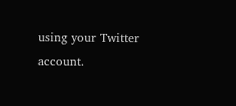using your Twitter account.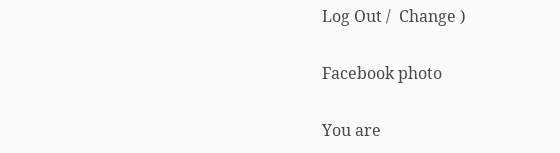Log Out /  Change )

Facebook photo

You are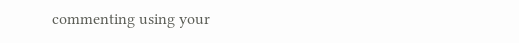commenting using your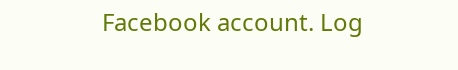Facebook account. Log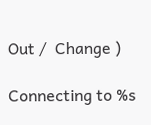Out /  Change )

Connecting to %s